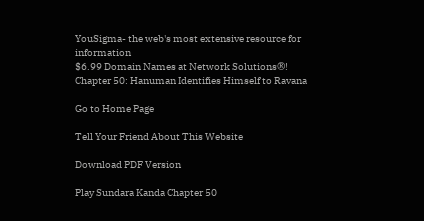YouSigma- the web's most extensive resource for information
$6.99 Domain Names at Network Solutions®!
Chapter 50: Hanuman Identifies Himself to Ravana

Go to Home Page

Tell Your Friend About This Website

Download PDF Version

Play Sundara Kanda Chapter 50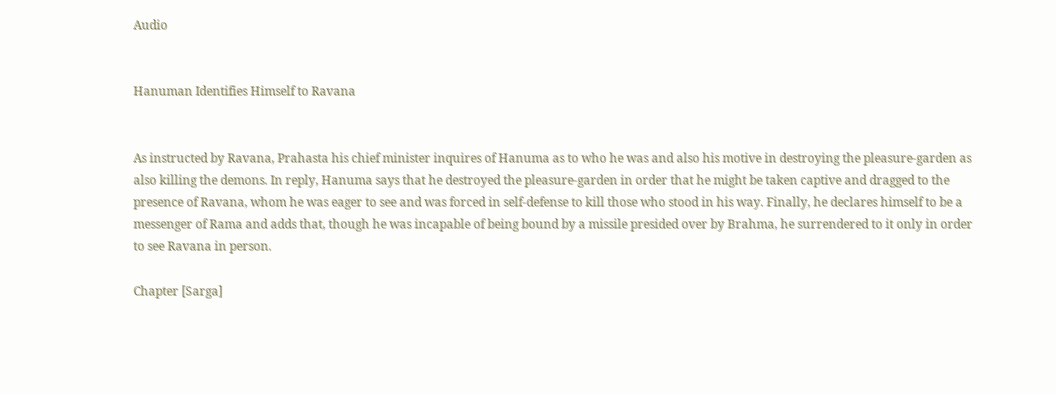Audio


Hanuman Identifies Himself to Ravana


As instructed by Ravana, Prahasta his chief minister inquires of Hanuma as to who he was and also his motive in destroying the pleasure-garden as also killing the demons. In reply, Hanuma says that he destroyed the pleasure-garden in order that he might be taken captive and dragged to the presence of Ravana, whom he was eager to see and was forced in self-defense to kill those who stood in his way. Finally, he declares himself to be a messenger of Rama and adds that, though he was incapable of being bound by a missile presided over by Brahma, he surrendered to it only in order to see Ravana in person.

Chapter [Sarga]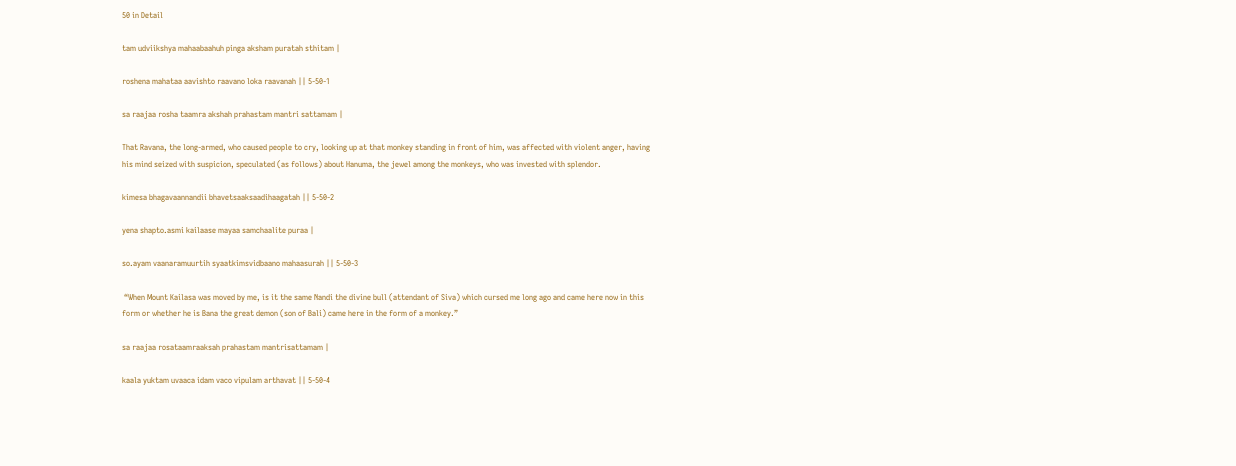50 in Detail

tam udviikshya mahaabaahuh pinga aksham puratah sthitam |

roshena mahataa aavishto raavano loka raavanah || 5-50-1

sa raajaa rosha taamra akshah prahastam mantri sattamam |

That Ravana, the long-armed, who caused people to cry, looking up at that monkey standing in front of him, was affected with violent anger, having his mind seized with suspicion, speculated (as follows) about Hanuma, the jewel among the monkeys, who was invested with splendor.

kimesa bhagavaannandii bhavetsaaksaadihaagatah || 5-50-2

yena shapto.asmi kailaase mayaa samchaalite puraa |

so.ayam vaanaramuurtih syaatkimsvidbaano mahaasurah || 5-50-3

 “When Mount Kailasa was moved by me, is it the same Nandi the divine bull (attendant of Siva) which cursed me long ago and came here now in this form or whether he is Bana the great demon (son of Bali) came here in the form of a monkey.”

sa raajaa rosataamraaksah prahastam mantrisattamam |

kaala yuktam uvaaca idam vaco vipulam arthavat || 5-50-4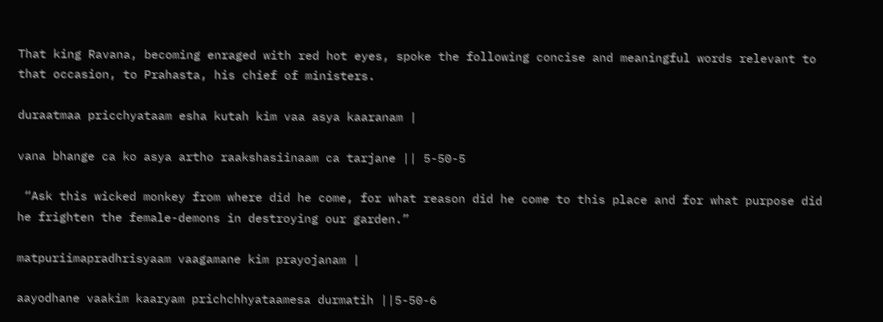That king Ravana, becoming enraged with red hot eyes, spoke the following concise and meaningful words relevant to that occasion, to Prahasta, his chief of ministers.

duraatmaa pricchyataam esha kutah kim vaa asya kaaranam |

vana bhange ca ko asya artho raakshasiinaam ca tarjane || 5-50-5

 “Ask this wicked monkey from where did he come, for what reason did he come to this place and for what purpose did he frighten the female-demons in destroying our garden.”

matpuriimapradhrisyaam vaagamane kim prayojanam |

aayodhane vaakim kaaryam prichchhyataamesa durmatih ||5-50-6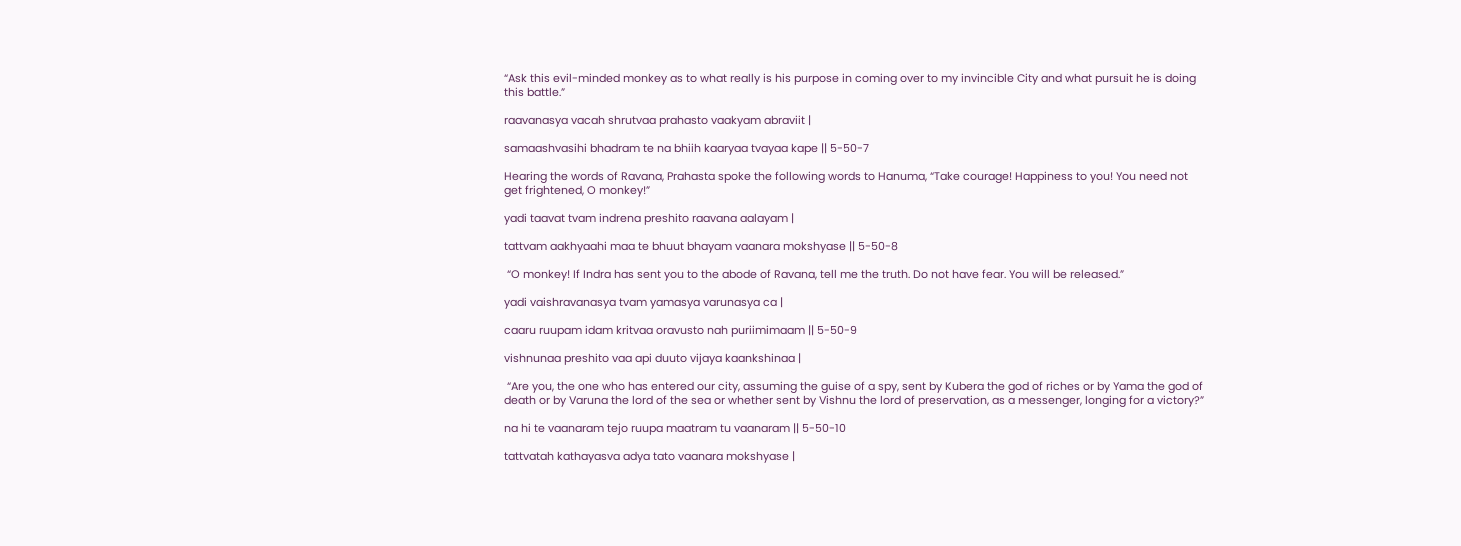“Ask this evil-minded monkey as to what really is his purpose in coming over to my invincible City and what pursuit he is doing this battle.”

raavanasya vacah shrutvaa prahasto vaakyam abraviit |

samaashvasihi bhadram te na bhiih kaaryaa tvayaa kape || 5-50-7

Hearing the words of Ravana, Prahasta spoke the following words to Hanuma, “Take courage! Happiness to you! You need not get frightened, O monkey!”

yadi taavat tvam indrena preshito raavana aalayam |

tattvam aakhyaahi maa te bhuut bhayam vaanara mokshyase || 5-50-8

 “O monkey! If Indra has sent you to the abode of Ravana, tell me the truth. Do not have fear. You will be released.”

yadi vaishravanasya tvam yamasya varunasya ca |

caaru ruupam idam kritvaa oravusto nah puriimimaam || 5-50-9

vishnunaa preshito vaa api duuto vijaya kaankshinaa |

 “Are you, the one who has entered our city, assuming the guise of a spy, sent by Kubera the god of riches or by Yama the god of death or by Varuna the lord of the sea or whether sent by Vishnu the lord of preservation, as a messenger, longing for a victory?”

na hi te vaanaram tejo ruupa maatram tu vaanaram || 5-50-10

tattvatah kathayasva adya tato vaanara mokshyase |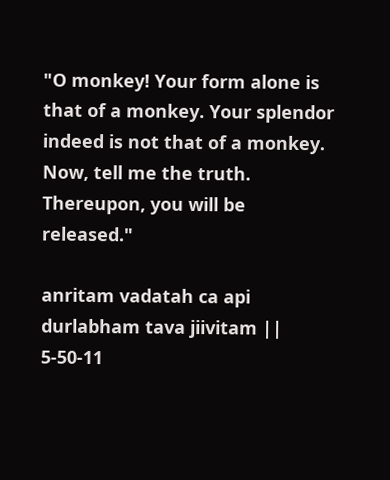"O monkey! Your form alone is that of a monkey. Your splendor indeed is not that of a monkey. Now, tell me the truth. Thereupon, you will be released."

anritam vadatah ca api durlabham tava jiivitam || 5-50-11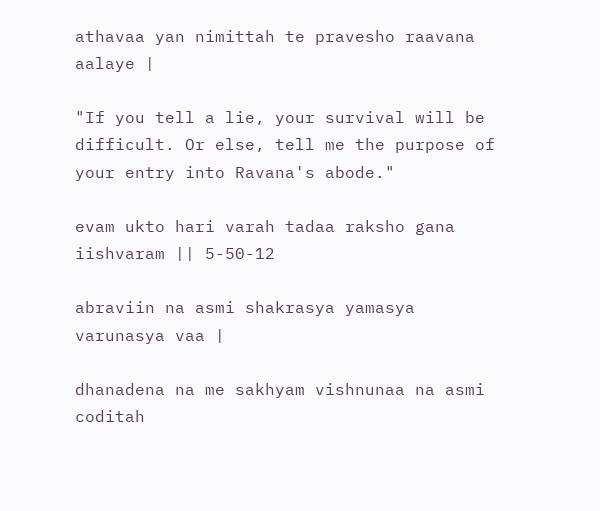athavaa yan nimittah te pravesho raavana aalaye |

"If you tell a lie, your survival will be difficult. Or else, tell me the purpose of your entry into Ravana's abode."

evam ukto hari varah tadaa raksho gana iishvaram || 5-50-12

abraviin na asmi shakrasya yamasya varunasya vaa |

dhanadena na me sakhyam vishnunaa na asmi coditah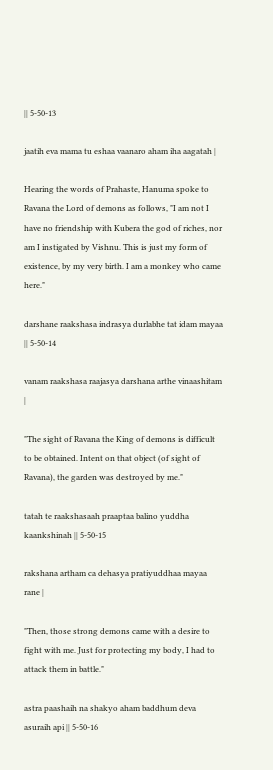|| 5-50-13

jaatih eva mama tu eshaa vaanaro aham iha aagatah |

Hearing the words of Prahaste, Hanuma spoke to Ravana the Lord of demons as follows, "I am not I have no friendship with Kubera the god of riches, nor am I instigated by Vishnu. This is just my form of existence, by my very birth. I am a monkey who came here."

darshane raakshasa indrasya durlabhe tat idam mayaa || 5-50-14

vanam raakshasa raajasya darshana arthe vinaashitam |

"The sight of Ravana the King of demons is difficult to be obtained. Intent on that object (of sight of Ravana), the garden was destroyed by me."

tatah te raakshasaah praaptaa balino yuddha kaankshinah || 5-50-15

rakshana artham ca dehasya pratiyuddhaa mayaa rane |

"Then, those strong demons came with a desire to fight with me. Just for protecting my body, I had to attack them in battle."

astra paashaih na shakyo aham baddhum deva asuraih api || 5-50-16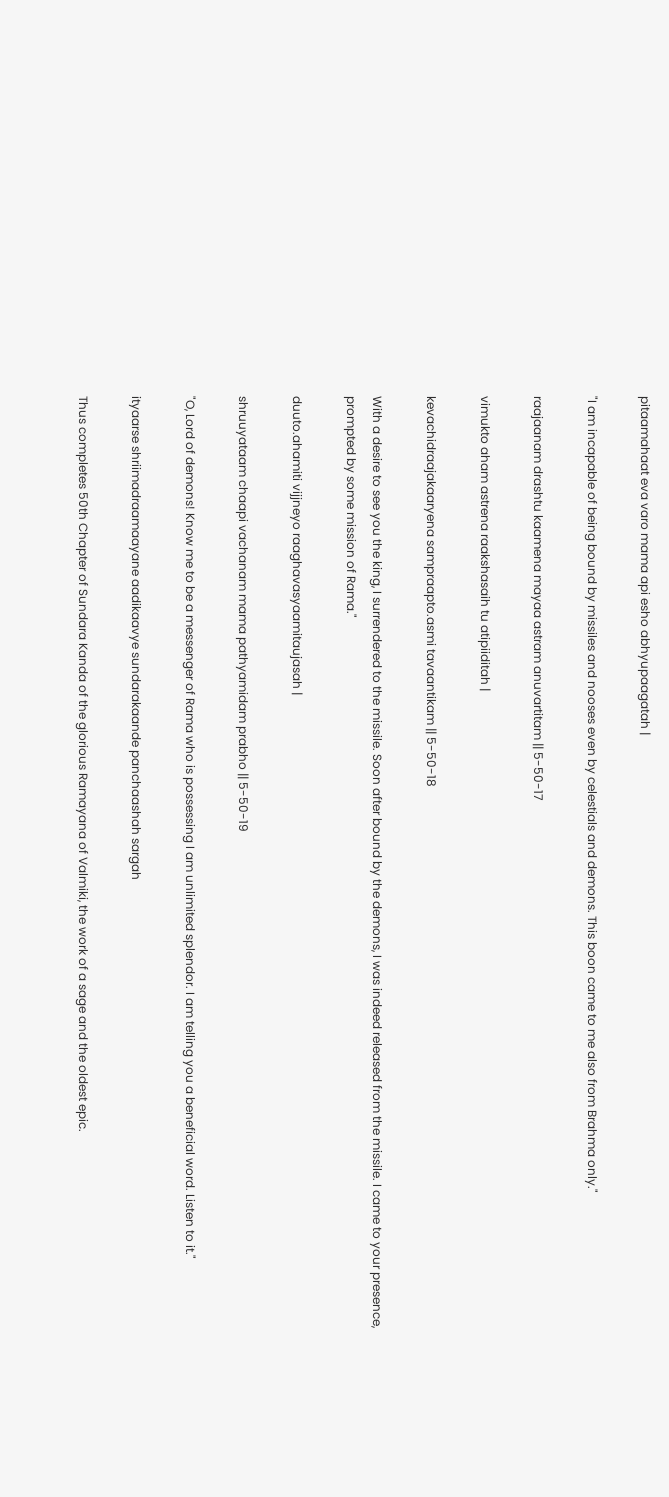pitaamahaat eva varo mama api esho abhyupaagatah |

"I am incapable of being bound by missiles and nooses even by celestials and demons. This boon came to me also from Brahma only."

raajaanam drashtu kaamena mayaa astram anuvartitam || 5-50-17

vimukto aham astrena raakshasaih tu atipiiditah |

kevachidraajakaaryena sampraapto.asmi tavaantikam || 5-50-18

With a desire to see you the king, I surrendered to the missile. Soon after bound by the demons, I was indeed released from the missile. I came to your presence, prompted by some mission of Rama."

duuto.ahamiti vijjneyo raaghavasyaamitaujasah |

shruuyataam chaapi vachanam mama pathyamidam prabho || 5-50-19

"O, Lord of demons! Know me to be a messenger of Rama who is possessing I am unlimited splendor. I am telling you a beneficial word. Listen to it."

ityaarse shriimadraamaayane aadikaavye sundarakaande panchaashah sargah

Thus completes 50th Chapter of Sundara Kanda of the glorious Ramayana of Valmiki, the work of a sage and the oldest epic.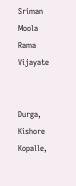Sriman Moola Rama Vijayate


Durga, Kishore Kopalle,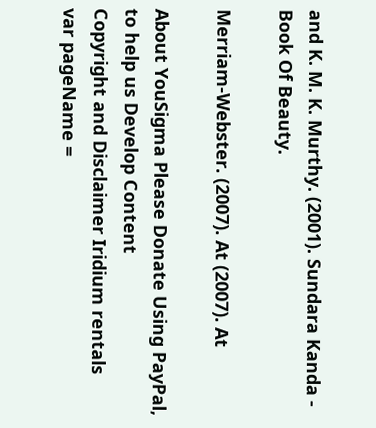and K. M. K. Murthy. (2001). Sundara Kanda - Book Of Beauty.

Merriam-Webster. (2007). At (2007). At

About YouSigma Please Donate Using PayPal, to help us Develop Content
Copyright and Disclaimer Iridium rentals
var pageName =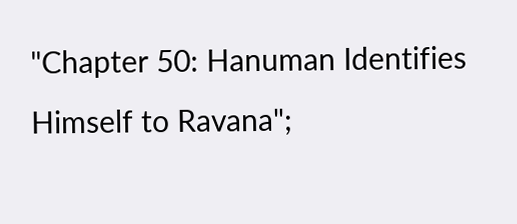"Chapter 50: Hanuman Identifies Himself to Ravana";